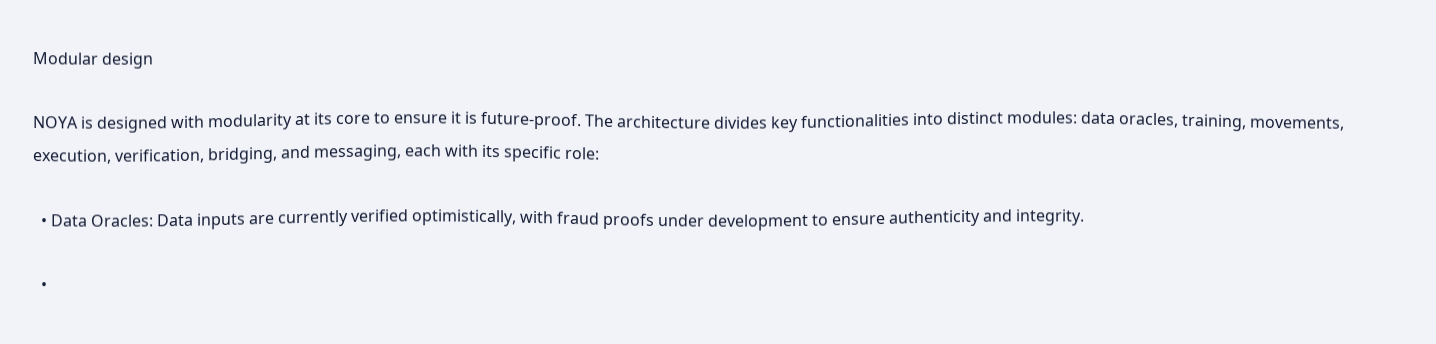Modular design

NOYA is designed with modularity at its core to ensure it is future-proof. The architecture divides key functionalities into distinct modules: data oracles, training, movements, execution, verification, bridging, and messaging, each with its specific role:

  • Data Oracles: Data inputs are currently verified optimistically, with fraud proofs under development to ensure authenticity and integrity.

  •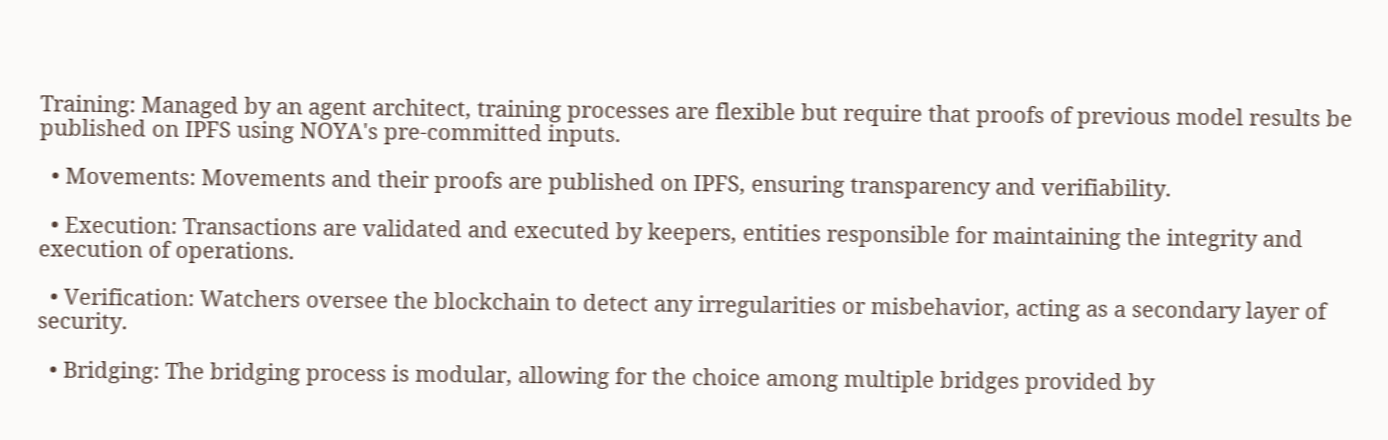Training: Managed by an agent architect, training processes are flexible but require that proofs of previous model results be published on IPFS using NOYA's pre-committed inputs.

  • Movements: Movements and their proofs are published on IPFS, ensuring transparency and verifiability.

  • Execution: Transactions are validated and executed by keepers, entities responsible for maintaining the integrity and execution of operations.

  • Verification: Watchers oversee the blockchain to detect any irregularities or misbehavior, acting as a secondary layer of security.

  • Bridging: The bridging process is modular, allowing for the choice among multiple bridges provided by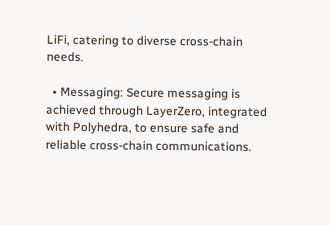LiFi, catering to diverse cross-chain needs.

  • Messaging: Secure messaging is achieved through LayerZero, integrated with Polyhedra, to ensure safe and reliable cross-chain communications.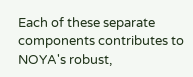Each of these separate components contributes to NOYA's robust,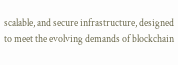scalable, and secure infrastructure, designed to meet the evolving demands of blockchain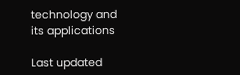technology and its applications

Last updated